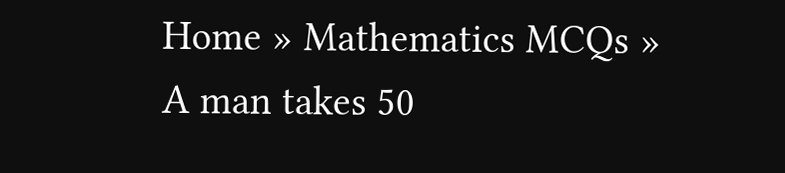Home » Mathematics MCQs » A man takes 50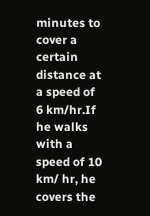minutes to cover a certain distance at a speed of 6 km/hr.If he walks with a speed of 10 km/ hr, he covers the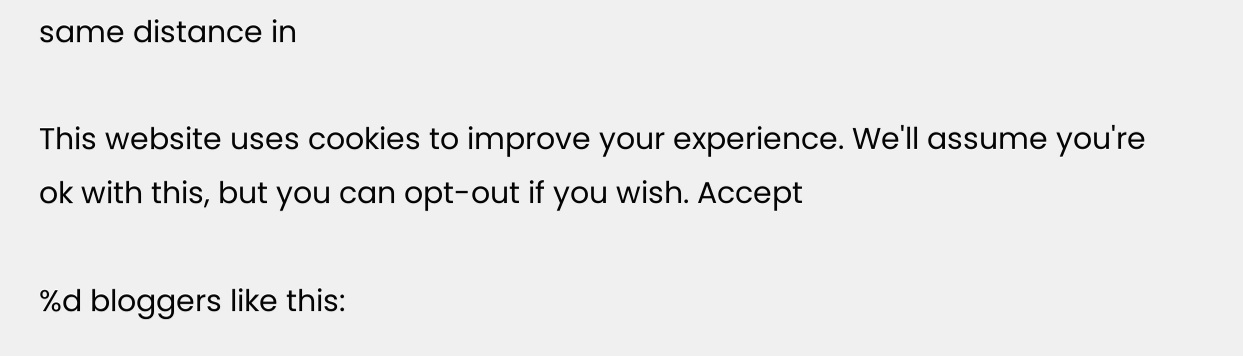same distance in

This website uses cookies to improve your experience. We'll assume you're ok with this, but you can opt-out if you wish. Accept

%d bloggers like this: